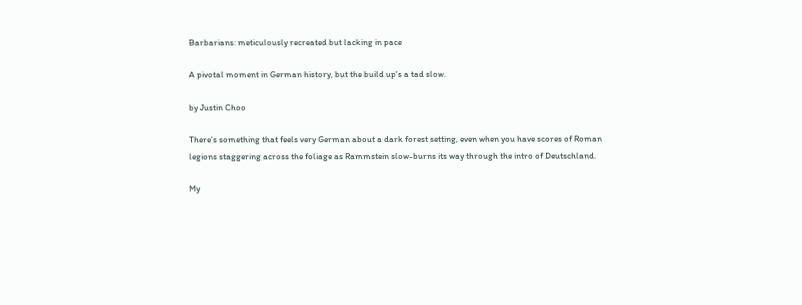Barbarians: meticulously recreated but lacking in pace

A pivotal moment in German history, but the build up's a tad slow.

by Justin Choo

There’s something that feels very German about a dark forest setting, even when you have scores of Roman legions staggering across the foliage as Rammstein slow-burns its way through the intro of Deutschland.

My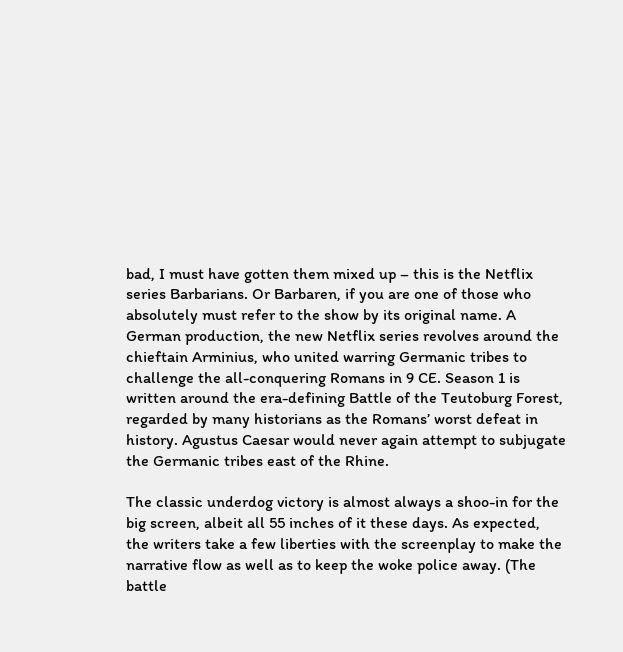bad, I must have gotten them mixed up – this is the Netflix series Barbarians. Or Barbaren, if you are one of those who absolutely must refer to the show by its original name. A German production, the new Netflix series revolves around the chieftain Arminius, who united warring Germanic tribes to challenge the all-conquering Romans in 9 CE. Season 1 is written around the era-defining Battle of the Teutoburg Forest, regarded by many historians as the Romans’ worst defeat in history. Agustus Caesar would never again attempt to subjugate the Germanic tribes east of the Rhine.

The classic underdog victory is almost always a shoo-in for the big screen, albeit all 55 inches of it these days. As expected, the writers take a few liberties with the screenplay to make the narrative flow as well as to keep the woke police away. (The battle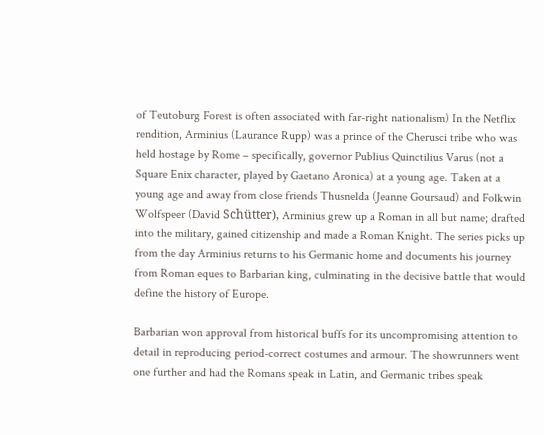of Teutoburg Forest is often associated with far-right nationalism) In the Netflix rendition, Arminius (Laurance Rupp) was a prince of the Cherusci tribe who was held hostage by Rome – specifically, governor Publius Quinctilius Varus (not a Square Enix character, played by Gaetano Aronica) at a young age. Taken at a young age and away from close friends Thusnelda (Jeanne Goursaud) and Folkwin Wolfspeer (David Schütter), Arminius grew up a Roman in all but name; drafted into the military, gained citizenship and made a Roman Knight. The series picks up from the day Arminius returns to his Germanic home and documents his journey from Roman eques to Barbarian king, culminating in the decisive battle that would define the history of Europe.

Barbarian won approval from historical buffs for its uncompromising attention to detail in reproducing period-correct costumes and armour. The showrunners went one further and had the Romans speak in Latin, and Germanic tribes speak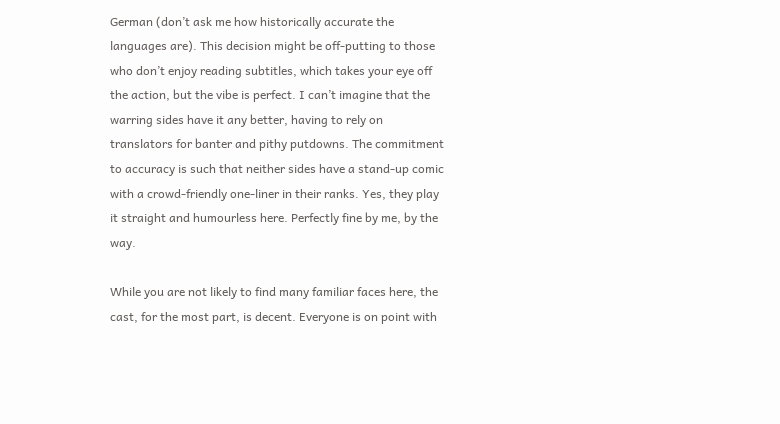German (don’t ask me how historically accurate the languages are). This decision might be off-putting to those who don’t enjoy reading subtitles, which takes your eye off the action, but the vibe is perfect. I can’t imagine that the warring sides have it any better, having to rely on translators for banter and pithy putdowns. The commitment to accuracy is such that neither sides have a stand-up comic with a crowd-friendly one-liner in their ranks. Yes, they play it straight and humourless here. Perfectly fine by me, by the way.

While you are not likely to find many familiar faces here, the cast, for the most part, is decent. Everyone is on point with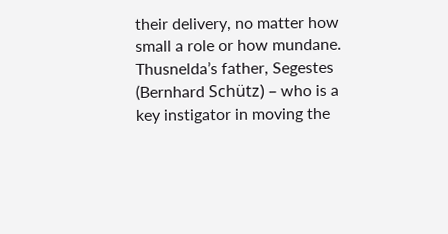their delivery, no matter how small a role or how mundane. Thusnelda’s father, Segestes (Bernhard Schütz) – who is a key instigator in moving the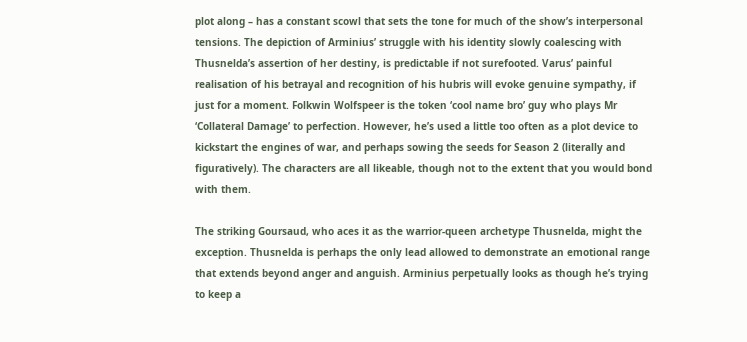plot along – has a constant scowl that sets the tone for much of the show’s interpersonal tensions. The depiction of Arminius’ struggle with his identity slowly coalescing with Thusnelda’s assertion of her destiny, is predictable if not surefooted. Varus’ painful realisation of his betrayal and recognition of his hubris will evoke genuine sympathy, if just for a moment. Folkwin Wolfspeer is the token ‘cool name bro’ guy who plays Mr ‘Collateral Damage’ to perfection. However, he’s used a little too often as a plot device to kickstart the engines of war, and perhaps sowing the seeds for Season 2 (literally and figuratively). The characters are all likeable, though not to the extent that you would bond with them.

The striking Goursaud, who aces it as the warrior-queen archetype Thusnelda, might the exception. Thusnelda is perhaps the only lead allowed to demonstrate an emotional range that extends beyond anger and anguish. Arminius perpetually looks as though he’s trying to keep a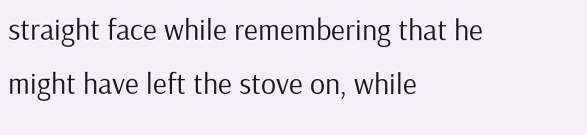straight face while remembering that he might have left the stove on, while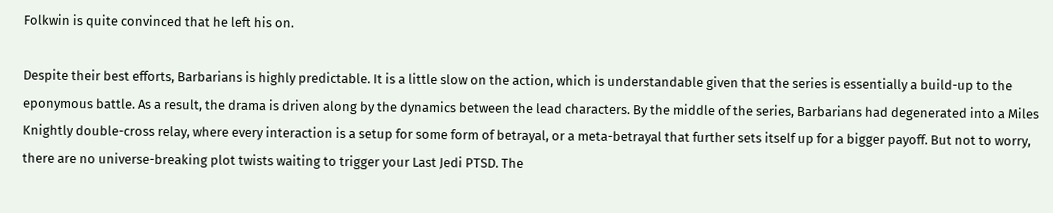Folkwin is quite convinced that he left his on.

Despite their best efforts, Barbarians is highly predictable. It is a little slow on the action, which is understandable given that the series is essentially a build-up to the eponymous battle. As a result, the drama is driven along by the dynamics between the lead characters. By the middle of the series, Barbarians had degenerated into a Miles Knightly double-cross relay, where every interaction is a setup for some form of betrayal, or a meta-betrayal that further sets itself up for a bigger payoff. But not to worry, there are no universe-breaking plot twists waiting to trigger your Last Jedi PTSD. The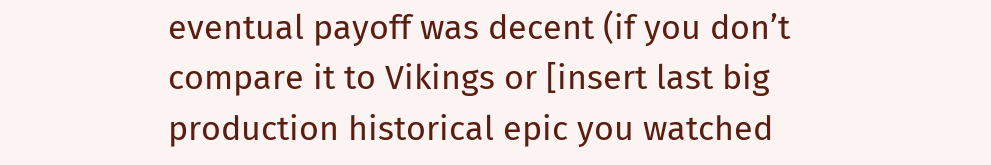eventual payoff was decent (if you don’t compare it to Vikings or [insert last big production historical epic you watched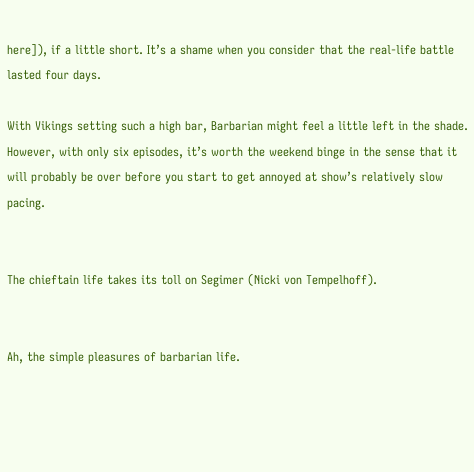here]), if a little short. It’s a shame when you consider that the real-life battle lasted four days.

With Vikings setting such a high bar, Barbarian might feel a little left in the shade. However, with only six episodes, it’s worth the weekend binge in the sense that it will probably be over before you start to get annoyed at show’s relatively slow pacing.


The chieftain life takes its toll on Segimer (Nicki von Tempelhoff).


Ah, the simple pleasures of barbarian life.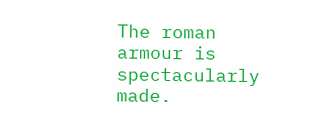The roman armour is spectacularly made.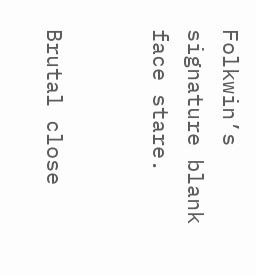Folkwin’s signature blank face stare.


Brutal close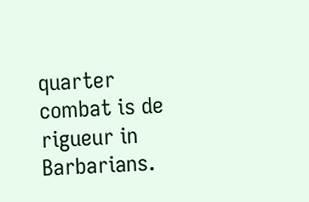quarter combat is de rigueur in Barbarians.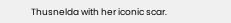Thusnelda with her iconic scar.